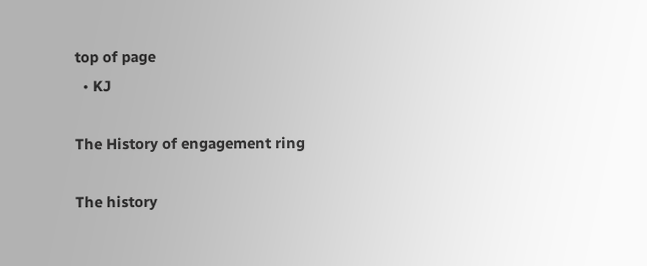top of page
  • KJ

The History of engagement ring

The history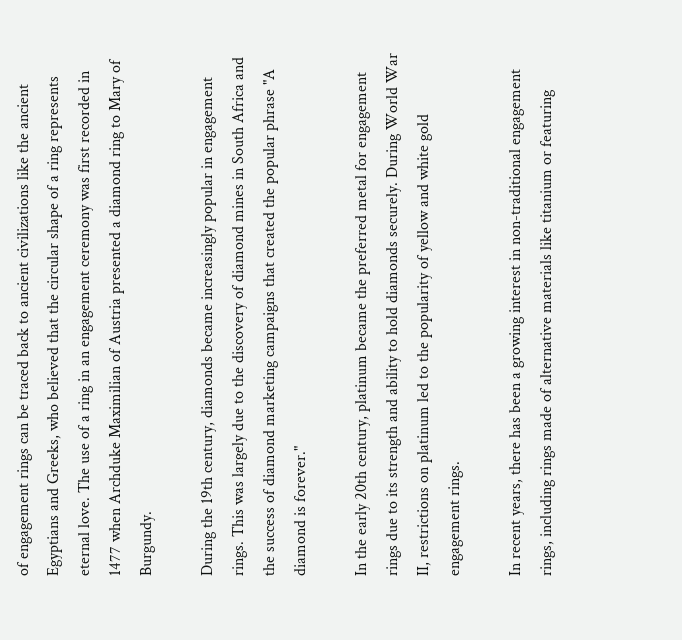of engagement rings can be traced back to ancient civilizations like the ancient Egyptians and Greeks, who believed that the circular shape of a ring represents eternal love. The use of a ring in an engagement ceremony was first recorded in 1477 when Archduke Maximilian of Austria presented a diamond ring to Mary of Burgundy.

During the 19th century, diamonds became increasingly popular in engagement rings. This was largely due to the discovery of diamond mines in South Africa and the success of diamond marketing campaigns that created the popular phrase "A diamond is forever."

In the early 20th century, platinum became the preferred metal for engagement rings due to its strength and ability to hold diamonds securely. During World War II, restrictions on platinum led to the popularity of yellow and white gold engagement rings.

In recent years, there has been a growing interest in non-traditional engagement rings, including rings made of alternative materials like titanium or featuring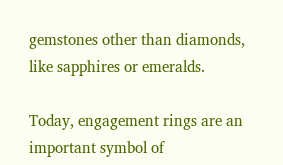gemstones other than diamonds, like sapphires or emeralds.

Today, engagement rings are an important symbol of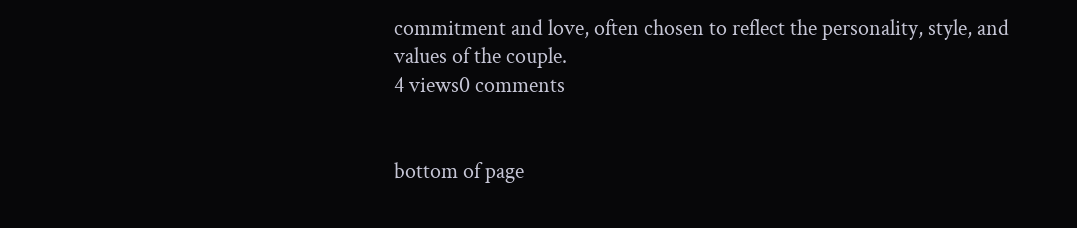commitment and love, often chosen to reflect the personality, style, and values of the couple.
4 views0 comments


bottom of page